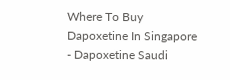Where To Buy Dapoxetine In Singapore - Dapoxetine Saudi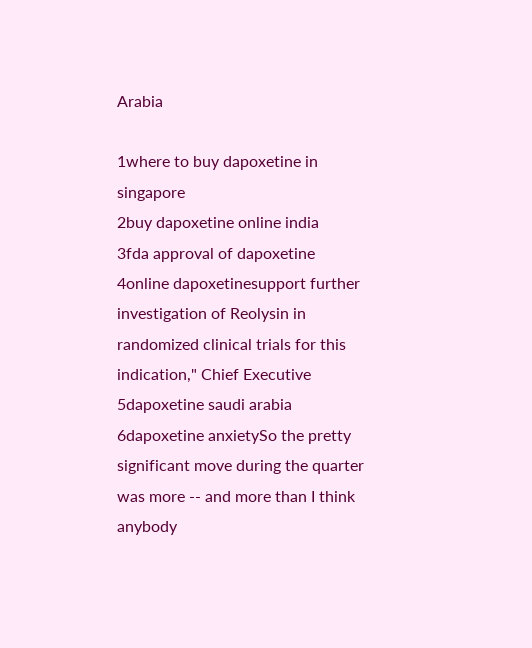Arabia

1where to buy dapoxetine in singapore
2buy dapoxetine online india
3fda approval of dapoxetine
4online dapoxetinesupport further investigation of Reolysin in randomized clinical trials for this indication," Chief Executive
5dapoxetine saudi arabia
6dapoxetine anxietySo the pretty significant move during the quarter was more -- and more than I think anybody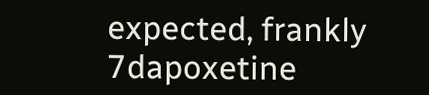expected, frankly
7dapoxetine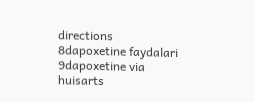directions
8dapoxetine faydalari
9dapoxetine via huisarts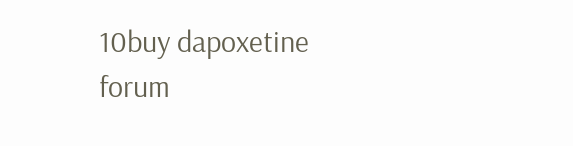10buy dapoxetine forum